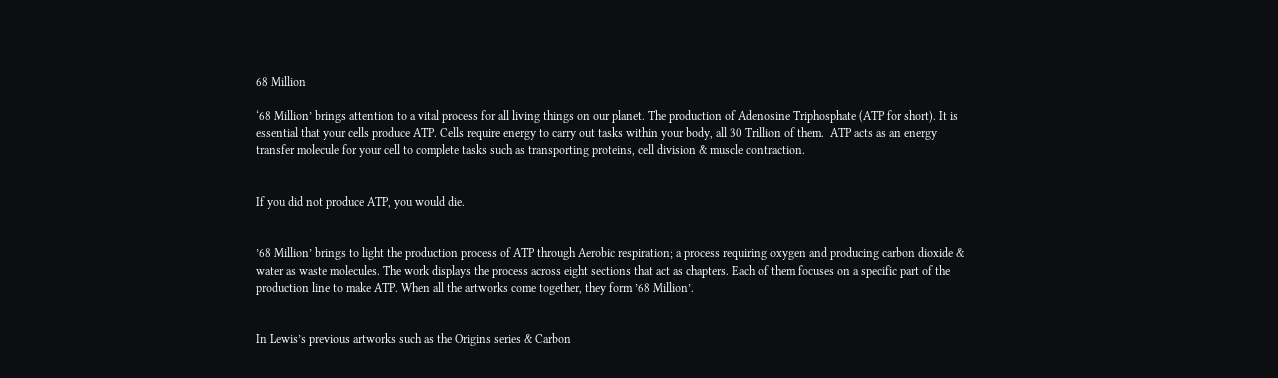68 Million

‘68 Million’ brings attention to a vital process for all living things on our planet. The production of Adenosine Triphosphate (ATP for short). It is essential that your cells produce ATP. Cells require energy to carry out tasks within your body, all 30 Trillion of them.  ATP acts as an energy transfer molecule for your cell to complete tasks such as transporting proteins, cell division & muscle contraction.


If you did not produce ATP, you would die.


’68 Million’ brings to light the production process of ATP through Aerobic respiration; a process requiring oxygen and producing carbon dioxide & water as waste molecules. The work displays the process across eight sections that act as chapters. Each of them focuses on a specific part of the production line to make ATP. When all the artworks come together, they form ’68 Million’.


In Lewis’s previous artworks such as the Origins series & Carbon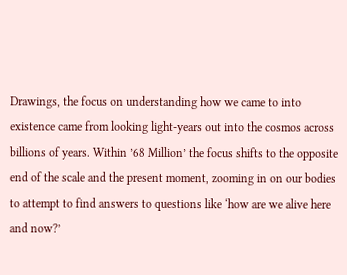Drawings, the focus on understanding how we came to into existence came from looking light-years out into the cosmos across billions of years. Within ’68 Million’ the focus shifts to the opposite end of the scale and the present moment, zooming in on our bodies to attempt to find answers to questions like ‘how are we alive here and now?’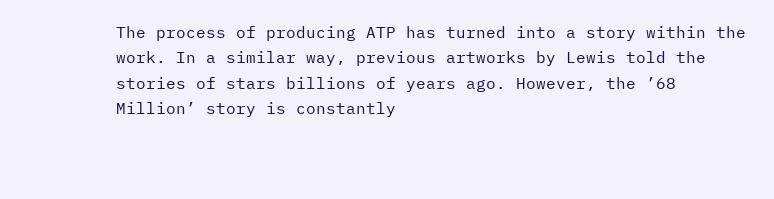The process of producing ATP has turned into a story within the work. In a similar way, previous artworks by Lewis told the stories of stars billions of years ago. However, the ’68 Million’ story is constantly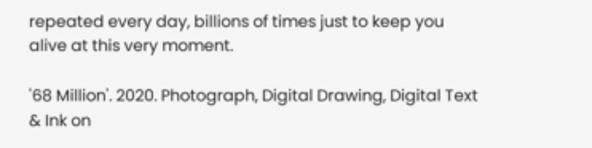repeated every day, billions of times just to keep you alive at this very moment.

'68 Million'. 2020. Photograph, Digital Drawing, Digital Text & Ink on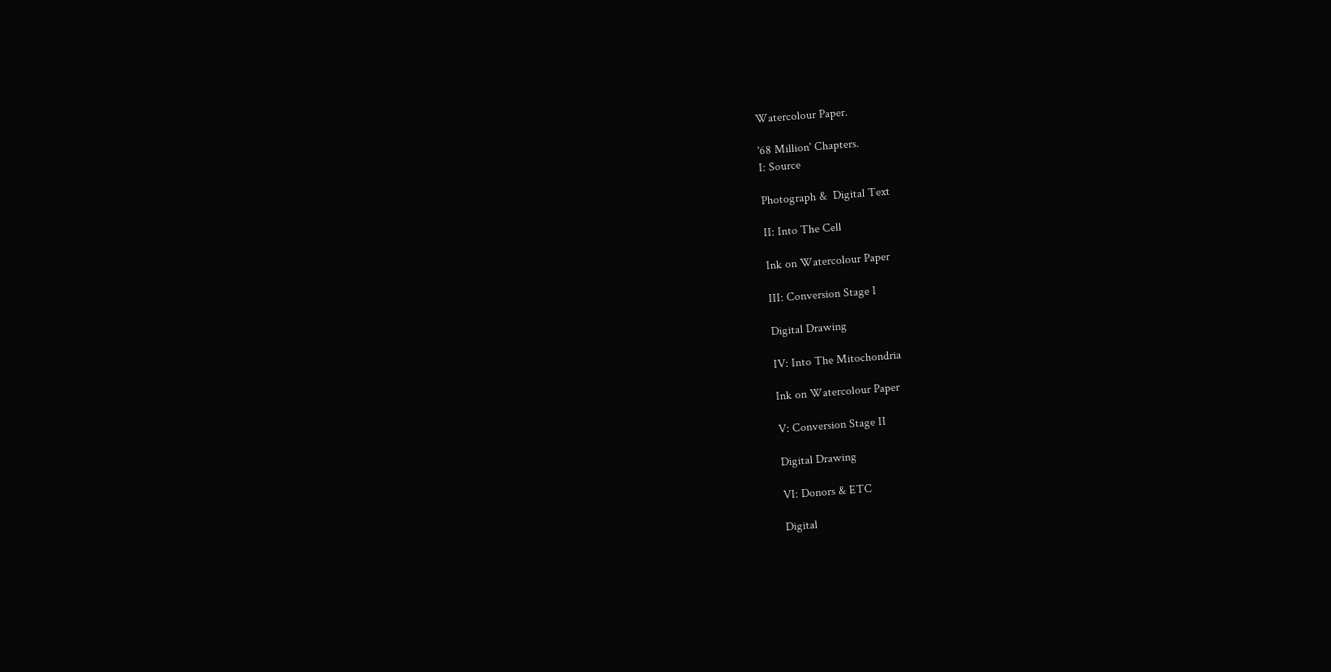Watercolour Paper.

'68 Million' Chapters.
I: Source

Photograph &  Digital Text

II: Into The Cell

Ink on Watercolour Paper

III: Conversion Stage I

Digital Drawing

IV: Into The Mitochondria

Ink on Watercolour Paper

V: Conversion Stage II

Digital Drawing

VI: Donors & ETC

Digital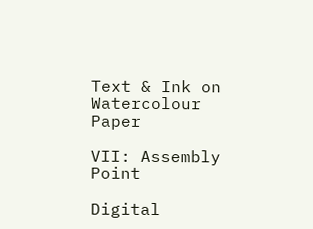Text & Ink on Watercolour Paper

VII: Assembly Point

Digital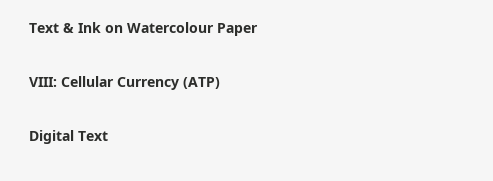Text & Ink on Watercolour Paper

VIII: Cellular Currency (ATP)

Digital Text